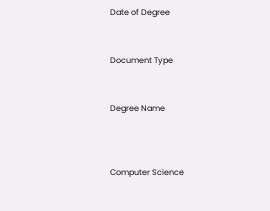Date of Degree


Document Type


Degree Name



Computer Science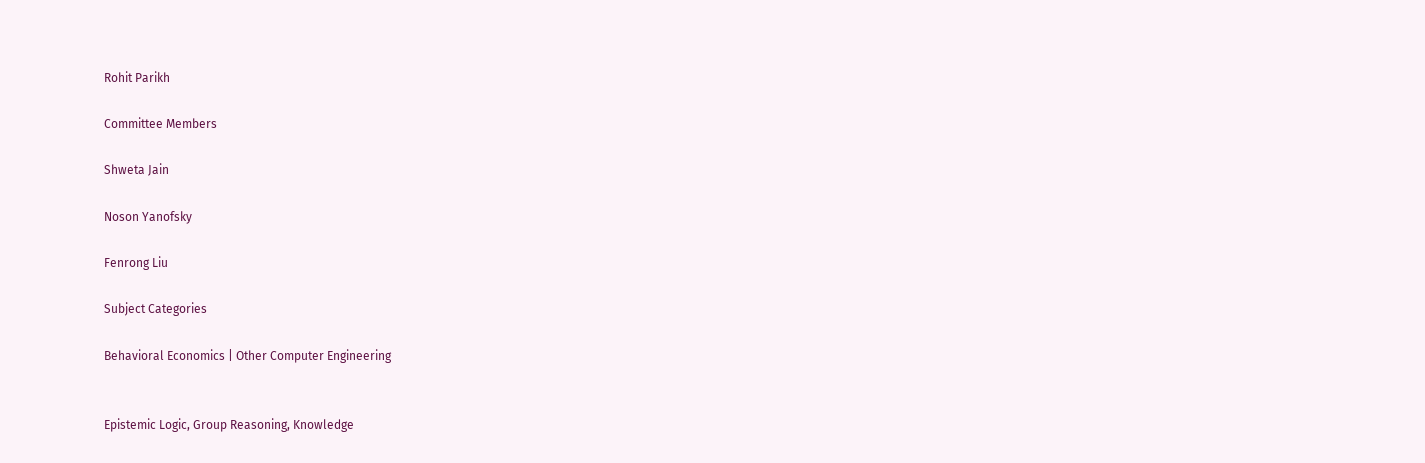Rohit Parikh

Committee Members

Shweta Jain

Noson Yanofsky

Fenrong Liu

Subject Categories

Behavioral Economics | Other Computer Engineering


Epistemic Logic, Group Reasoning, Knowledge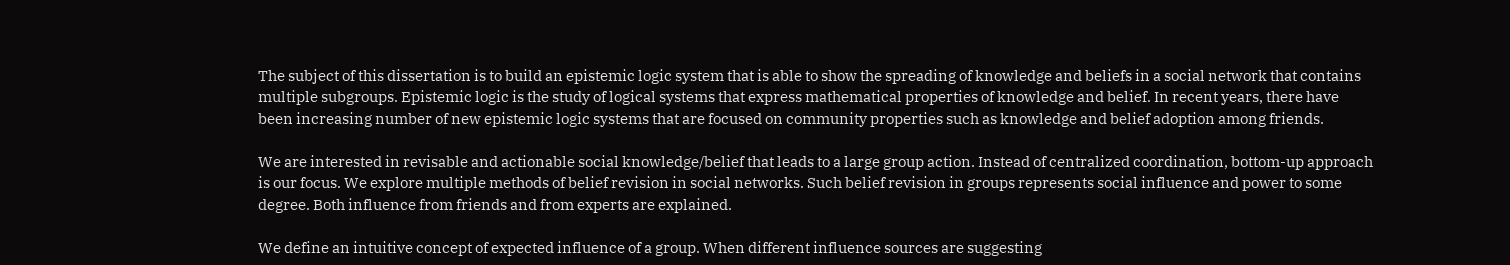The subject of this dissertation is to build an epistemic logic system that is able to show the spreading of knowledge and beliefs in a social network that contains multiple subgroups. Epistemic logic is the study of logical systems that express mathematical properties of knowledge and belief. In recent years, there have been increasing number of new epistemic logic systems that are focused on community properties such as knowledge and belief adoption among friends.

We are interested in revisable and actionable social knowledge/belief that leads to a large group action. Instead of centralized coordination, bottom-up approach is our focus. We explore multiple methods of belief revision in social networks. Such belief revision in groups represents social influence and power to some degree. Both influence from friends and from experts are explained.

We define an intuitive concept of expected influence of a group. When different influence sources are suggesting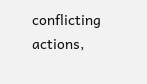conflicting actions,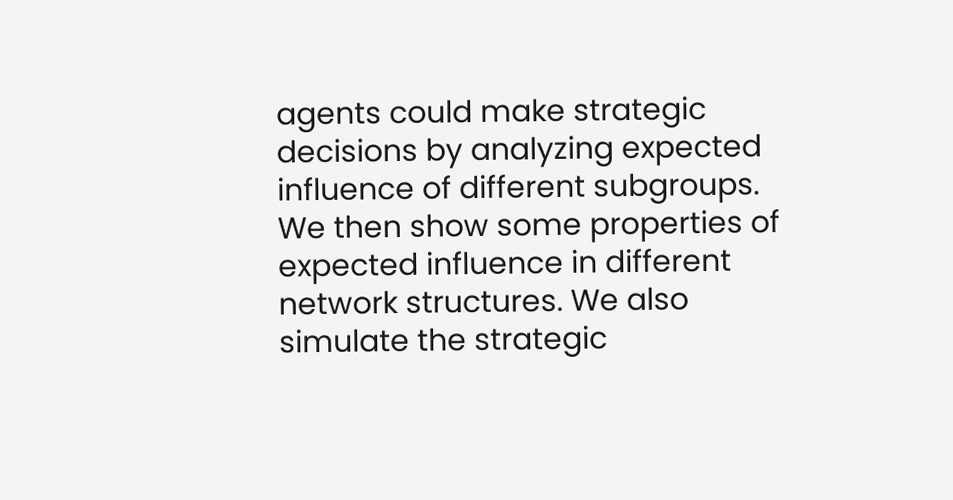agents could make strategic decisions by analyzing expected influence of different subgroups. We then show some properties of expected influence in different network structures. We also simulate the strategic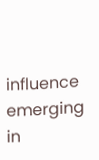influence emerging in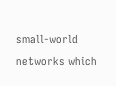small-world networks which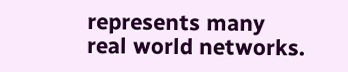represents many real world networks.